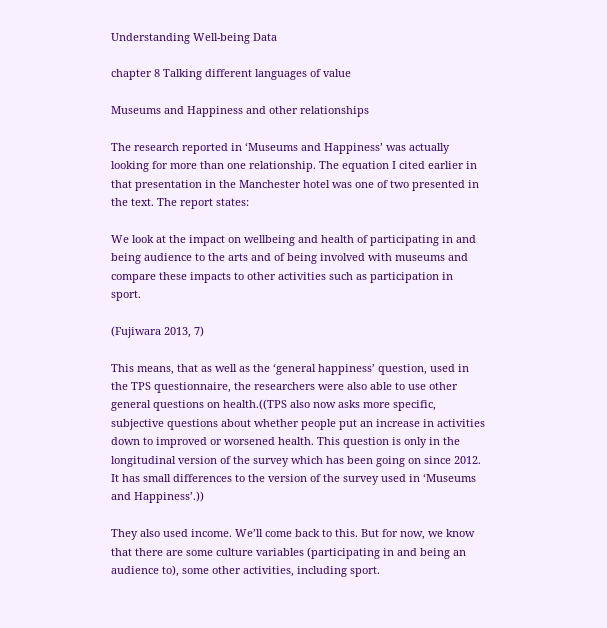Understanding Well-being Data

chapter 8 Talking different languages of value

Museums and Happiness and other relationships

The research reported in ‘Museums and Happiness’ was actually looking for more than one relationship. The equation I cited earlier in that presentation in the Manchester hotel was one of two presented in the text. The report states:

We look at the impact on wellbeing and health of participating in and being audience to the arts and of being involved with museums and compare these impacts to other activities such as participation in sport.

(Fujiwara 2013, 7)

This means, that as well as the ‘general happiness’ question, used in the TPS questionnaire, the researchers were also able to use other general questions on health.((TPS also now asks more specific, subjective questions about whether people put an increase in activities down to improved or worsened health. This question is only in the longitudinal version of the survey which has been going on since 2012. It has small differences to the version of the survey used in ‘Museums and Happiness’.))

They also used income. We’ll come back to this. But for now, we know that there are some culture variables (participating in and being an audience to), some other activities, including sport.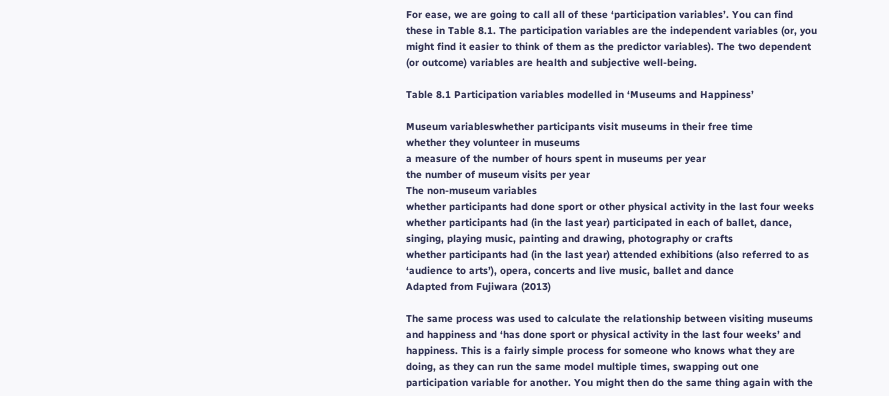For ease, we are going to call all of these ‘participation variables’. You can find these in Table 8.1. The participation variables are the independent variables (or, you might find it easier to think of them as the predictor variables). The two dependent (or outcome) variables are health and subjective well-being.

Table 8.1 Participation variables modelled in ‘Museums and Happiness’

Museum variableswhether participants visit museums in their free time
whether they volunteer in museums
a measure of the number of hours spent in museums per year
the number of museum visits per year
The non-museum variables
whether participants had done sport or other physical activity in the last four weeks
whether participants had (in the last year) participated in each of ballet, dance, singing, playing music, painting and drawing, photography or crafts
whether participants had (in the last year) attended exhibitions (also referred to as ‘audience to arts’), opera, concerts and live music, ballet and dance
Adapted from Fujiwara (2013)

The same process was used to calculate the relationship between visiting museums and happiness and ‘has done sport or physical activity in the last four weeks’ and happiness. This is a fairly simple process for someone who knows what they are doing, as they can run the same model multiple times, swapping out one participation variable for another. You might then do the same thing again with the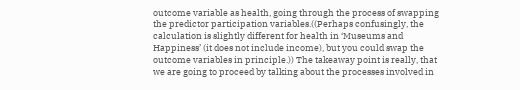outcome variable as health, going through the process of swapping the predictor participation variables.((Perhaps confusingly, the calculation is slightly different for health in ‘Museums and Happiness’ (it does not include income), but you could swap the outcome variables in principle.)) The takeaway point is really, that we are going to proceed by talking about the processes involved in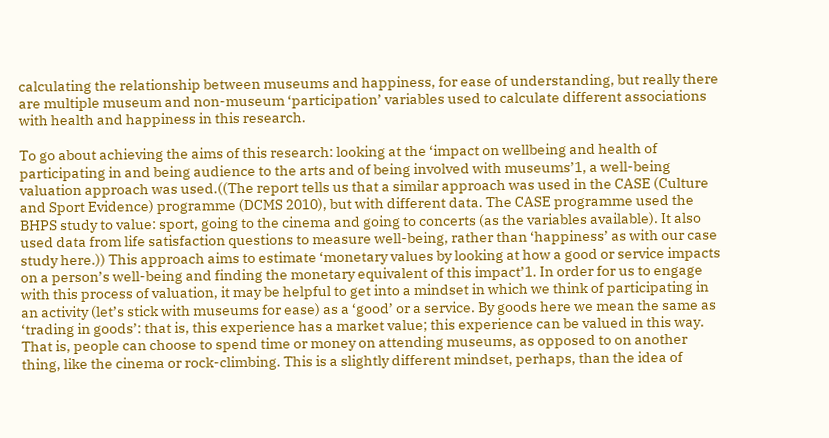calculating the relationship between museums and happiness, for ease of understanding, but really there are multiple museum and non-museum ‘participation’ variables used to calculate different associations with health and happiness in this research.

To go about achieving the aims of this research: looking at the ‘impact on wellbeing and health of participating in and being audience to the arts and of being involved with museums’1, a well-being valuation approach was used.((The report tells us that a similar approach was used in the CASE (Culture and Sport Evidence) programme (DCMS 2010), but with different data. The CASE programme used the BHPS study to value: sport, going to the cinema and going to concerts (as the variables available). It also used data from life satisfaction questions to measure well-being, rather than ‘happiness’ as with our case study here.)) This approach aims to estimate ‘monetary values by looking at how a good or service impacts on a person’s well-being and finding the monetary equivalent of this impact’1. In order for us to engage with this process of valuation, it may be helpful to get into a mindset in which we think of participating in an activity (let’s stick with museums for ease) as a ‘good’ or a service. By goods here we mean the same as ‘trading in goods’: that is, this experience has a market value; this experience can be valued in this way. That is, people can choose to spend time or money on attending museums, as opposed to on another thing, like the cinema or rock-climbing. This is a slightly different mindset, perhaps, than the idea of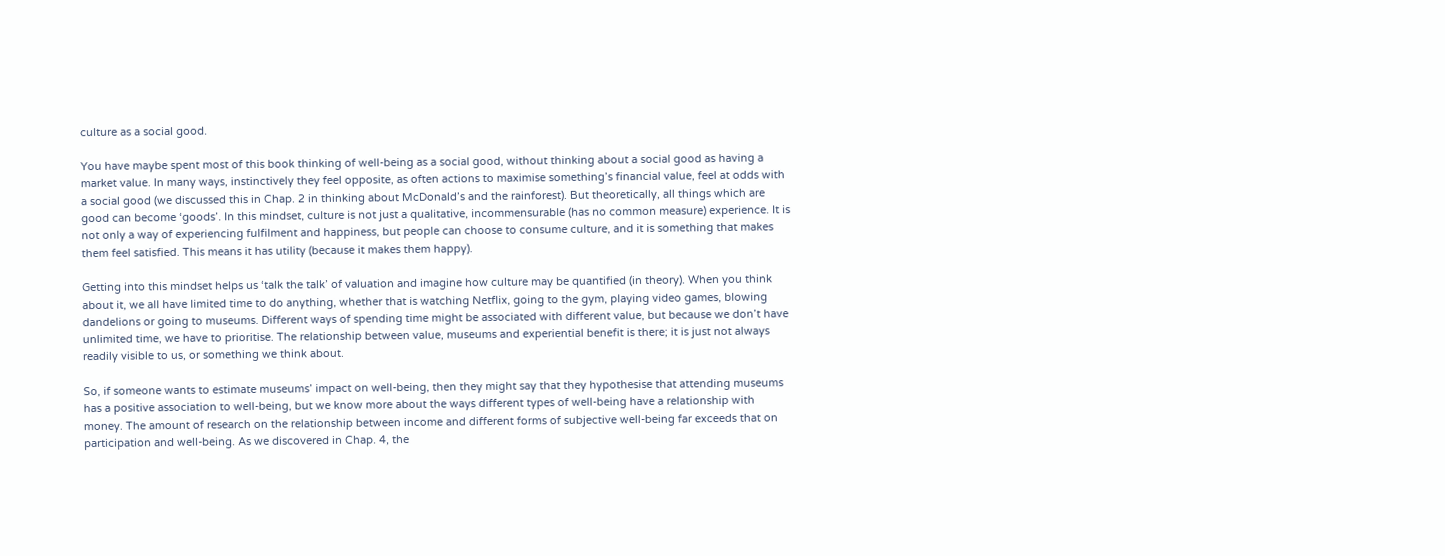culture as a social good.

You have maybe spent most of this book thinking of well-being as a social good, without thinking about a social good as having a market value. In many ways, instinctively they feel opposite, as often actions to maximise something’s financial value, feel at odds with a social good (we discussed this in Chap. 2 in thinking about McDonald’s and the rainforest). But theoretically, all things which are good can become ‘goods’. In this mindset, culture is not just a qualitative, incommensurable (has no common measure) experience. It is not only a way of experiencing fulfilment and happiness, but people can choose to consume culture, and it is something that makes them feel satisfied. This means it has utility (because it makes them happy).

Getting into this mindset helps us ‘talk the talk’ of valuation and imagine how culture may be quantified (in theory). When you think about it, we all have limited time to do anything, whether that is watching Netflix, going to the gym, playing video games, blowing dandelions or going to museums. Different ways of spending time might be associated with different value, but because we don’t have unlimited time, we have to prioritise. The relationship between value, museums and experiential benefit is there; it is just not always readily visible to us, or something we think about.

So, if someone wants to estimate museums’ impact on well-being, then they might say that they hypothesise that attending museums has a positive association to well-being, but we know more about the ways different types of well-being have a relationship with money. The amount of research on the relationship between income and different forms of subjective well-being far exceeds that on participation and well-being. As we discovered in Chap. 4, the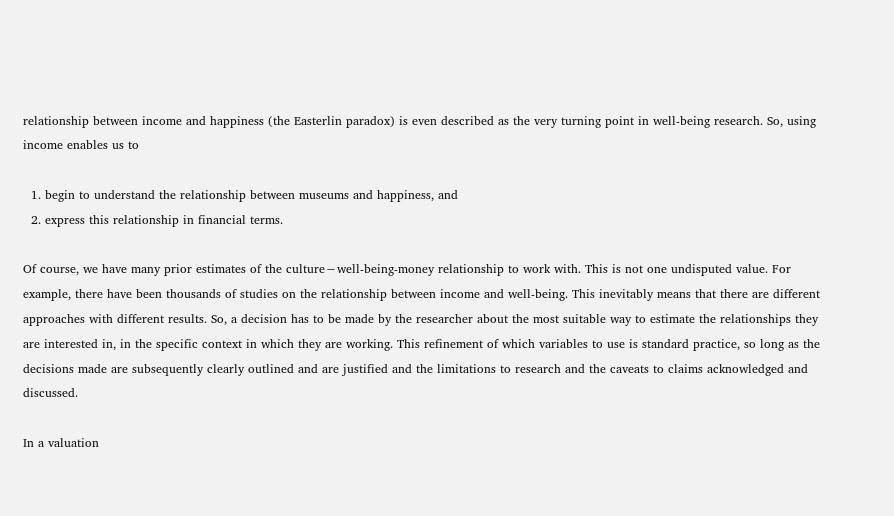relationship between income and happiness (the Easterlin paradox) is even described as the very turning point in well-being research. So, using income enables us to

  1. begin to understand the relationship between museums and happiness, and
  2. express this relationship in financial terms.

Of course, we have many prior estimates of the culture−well-being-money relationship to work with. This is not one undisputed value. For example, there have been thousands of studies on the relationship between income and well-being. This inevitably means that there are different approaches with different results. So, a decision has to be made by the researcher about the most suitable way to estimate the relationships they are interested in, in the specific context in which they are working. This refinement of which variables to use is standard practice, so long as the decisions made are subsequently clearly outlined and are justified and the limitations to research and the caveats to claims acknowledged and discussed.

In a valuation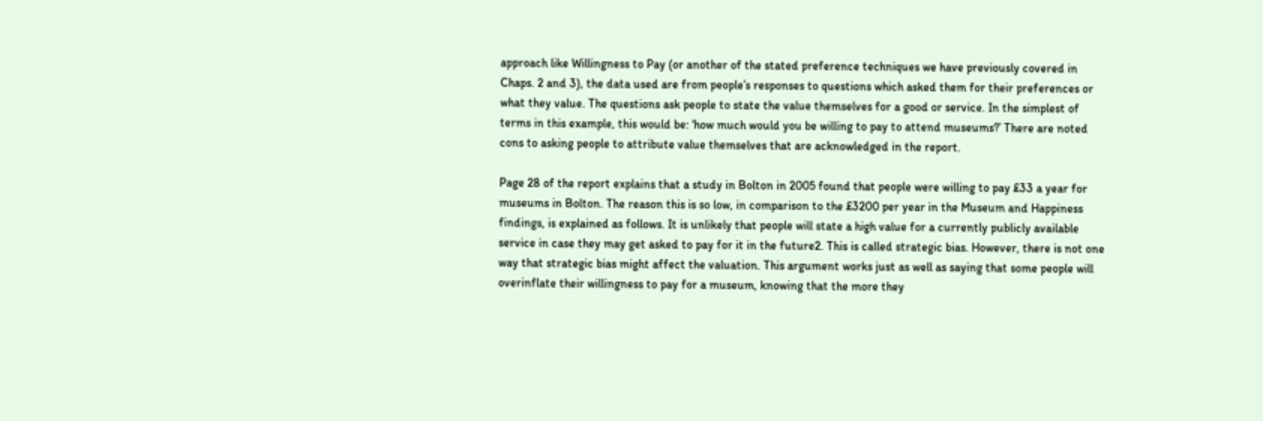approach like Willingness to Pay (or another of the stated preference techniques we have previously covered in Chaps. 2 and 3), the data used are from people’s responses to questions which asked them for their preferences or what they value. The questions ask people to state the value themselves for a good or service. In the simplest of terms in this example, this would be: ‘how much would you be willing to pay to attend museums?’ There are noted cons to asking people to attribute value themselves that are acknowledged in the report.

Page 28 of the report explains that a study in Bolton in 2005 found that people were willing to pay £33 a year for museums in Bolton. The reason this is so low, in comparison to the £3200 per year in the Museum and Happiness findings, is explained as follows. It is unlikely that people will state a high value for a currently publicly available service in case they may get asked to pay for it in the future2. This is called strategic bias. However, there is not one way that strategic bias might affect the valuation. This argument works just as well as saying that some people will overinflate their willingness to pay for a museum, knowing that the more they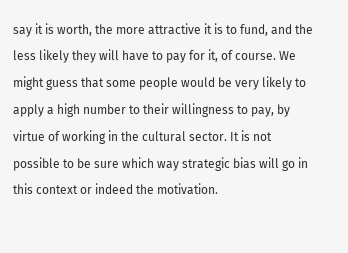say it is worth, the more attractive it is to fund, and the less likely they will have to pay for it, of course. We might guess that some people would be very likely to apply a high number to their willingness to pay, by virtue of working in the cultural sector. It is not possible to be sure which way strategic bias will go in this context or indeed the motivation.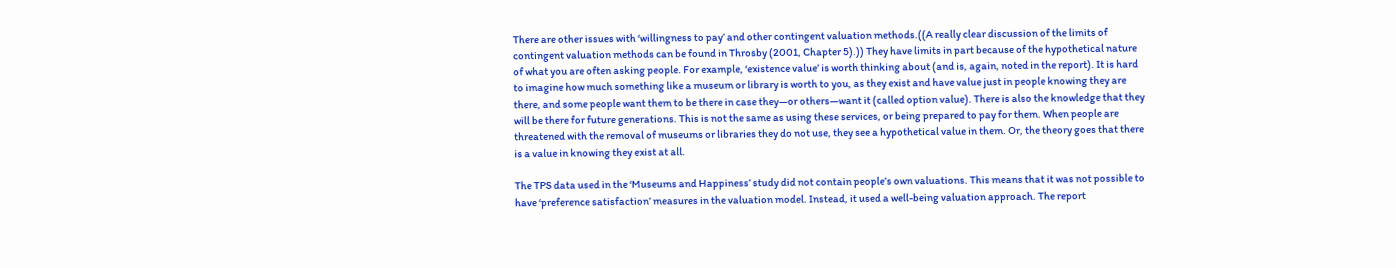There are other issues with ‘willingness to pay’ and other contingent valuation methods.((A really clear discussion of the limits of contingent valuation methods can be found in Throsby (2001, Chapter 5).)) They have limits in part because of the hypothetical nature of what you are often asking people. For example, ‘existence value’ is worth thinking about (and is, again, noted in the report). It is hard to imagine how much something like a museum or library is worth to you, as they exist and have value just in people knowing they are there, and some people want them to be there in case they—or others—want it (called option value). There is also the knowledge that they will be there for future generations. This is not the same as using these services, or being prepared to pay for them. When people are threatened with the removal of museums or libraries they do not use, they see a hypothetical value in them. Or, the theory goes that there is a value in knowing they exist at all.

The TPS data used in the ‘Museums and Happiness’ study did not contain people’s own valuations. This means that it was not possible to have ‘preference satisfaction’ measures in the valuation model. Instead, it used a well-being valuation approach. The report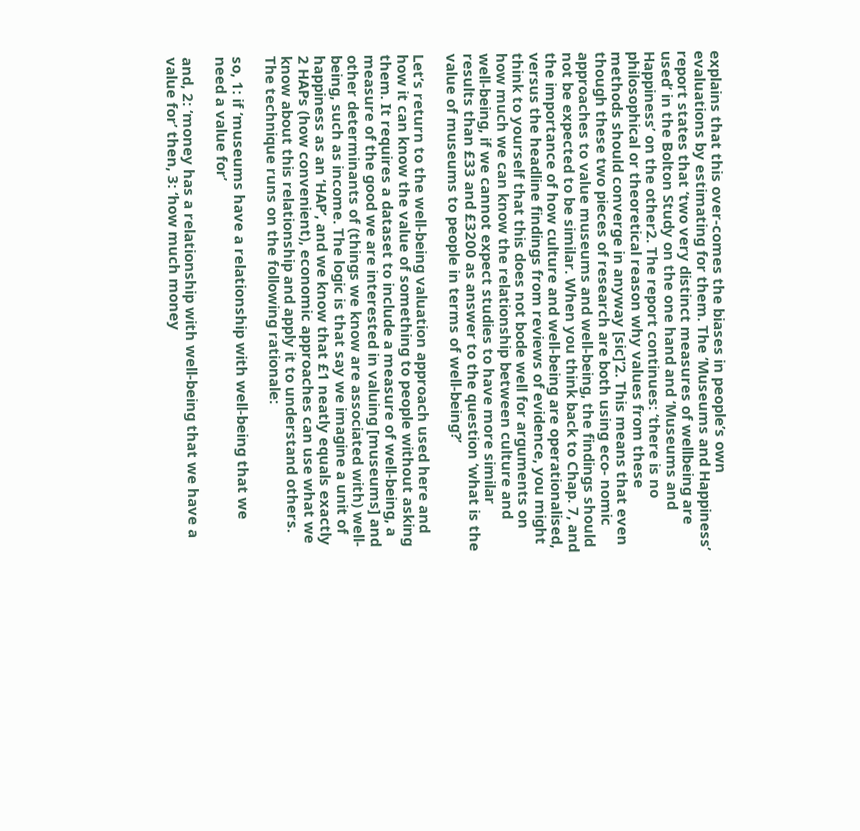explains that this over-comes the biases in people’s own evaluations by estimating for them. The ‘Museums and Happiness’ report states that ‘two very distinct measures of wellbeing are used’ in the Bolton Study on the one hand and ‘Museums and Happiness’ on the other2. The report continues: ‘there is no philosophical or theoretical reason why values from these methods should converge in anyway [sic]’2. This means that even though these two pieces of research are both using eco- nomic approaches to value museums and well-being, the findings should not be expected to be similar. When you think back to Chap. 7, and the importance of how culture and well-being are operationalised, versus the headline findings from reviews of evidence, you might think to yourself that this does not bode well for arguments on how much we can know the relationship between culture and well-being, if we cannot expect studies to have more similar results than £33 and £3200 as answer to the question ‘what is the value of museums to people in terms of well-being?’

Let’s return to the well-being valuation approach used here and how it can know the value of something to people without asking them. It requires a dataset to include a measure of well-being, a measure of the good we are interested in valuing [museums] and other determinants of (things we know are associated with) well-being, such as income. The logic is that say we imagine a unit of happiness as an ‘HAP’, and we know that £1 neatly equals exactly 2 HAPs (how convenient), economic approaches can use what we know about this relationship and apply it to understand others. The technique runs on the following rationale:

so, 1: if ‘museums have a relationship with well-being that we need a value for’

and, 2: ‘money has a relationship with well-being that we have a value for’ then, 3: ‘how much money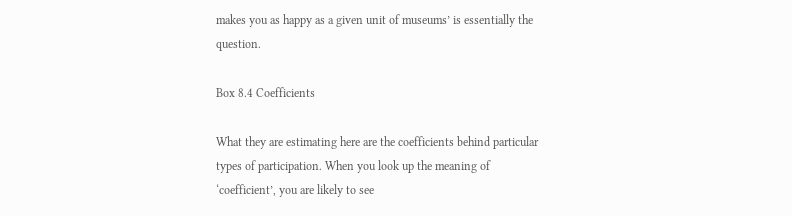makes you as happy as a given unit of museums’ is essentially the question.

Box 8.4 Coefficients

What they are estimating here are the coefficients behind particular types of participation. When you look up the meaning of ‘coefficient’, you are likely to see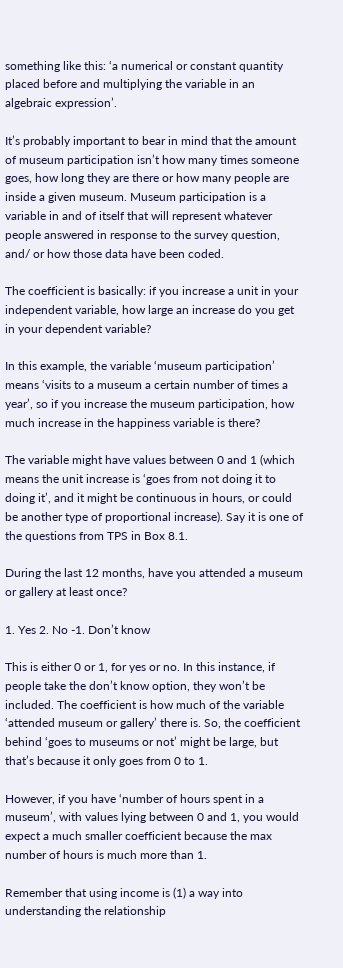something like this: ‘a numerical or constant quantity placed before and multiplying the variable in an algebraic expression’.

It’s probably important to bear in mind that the amount of museum participation isn’t how many times someone goes, how long they are there or how many people are inside a given museum. Museum participation is a variable in and of itself that will represent whatever people answered in response to the survey question, and/ or how those data have been coded.

The coefficient is basically: if you increase a unit in your independent variable, how large an increase do you get in your dependent variable?

In this example, the variable ‘museum participation’ means ‘visits to a museum a certain number of times a year’, so if you increase the museum participation, how much increase in the happiness variable is there?

The variable might have values between 0 and 1 (which means the unit increase is ‘goes from not doing it to doing it’, and it might be continuous in hours, or could be another type of proportional increase). Say it is one of the questions from TPS in Box 8.1.

During the last 12 months, have you attended a museum or gallery at least once?

1. Yes 2. No -1. Don’t know

This is either 0 or 1, for yes or no. In this instance, if people take the don’t know option, they won’t be included. The coefficient is how much of the variable ‘attended museum or gallery’ there is. So, the coefficient behind ‘goes to museums or not’ might be large, but that’s because it only goes from 0 to 1.

However, if you have ‘number of hours spent in a museum’, with values lying between 0 and 1, you would expect a much smaller coefficient because the max number of hours is much more than 1.

Remember that using income is (1) a way into understanding the relationship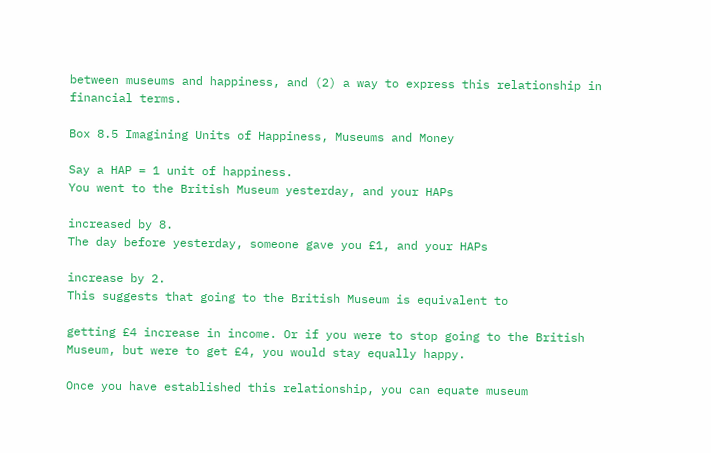between museums and happiness, and (2) a way to express this relationship in financial terms.

Box 8.5 Imagining Units of Happiness, Museums and Money

Say a HAP = 1 unit of happiness.
You went to the British Museum yesterday, and your HAPs

increased by 8.
The day before yesterday, someone gave you £1, and your HAPs

increase by 2.
This suggests that going to the British Museum is equivalent to

getting £4 increase in income. Or if you were to stop going to the British Museum, but were to get £4, you would stay equally happy.

Once you have established this relationship, you can equate museum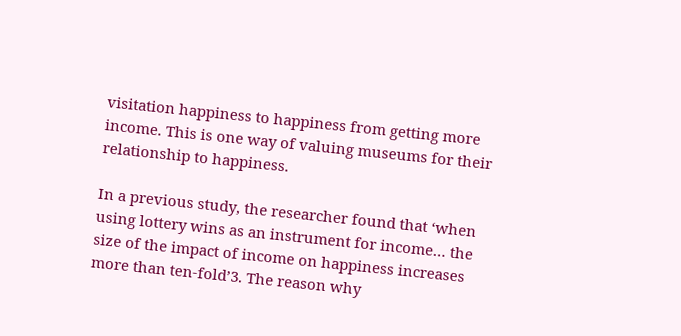visitation happiness to happiness from getting more income. This is one way of valuing museums for their relationship to happiness.

In a previous study, the researcher found that ‘when using lottery wins as an instrument for income… the size of the impact of income on happiness increases more than ten-fold’3. The reason why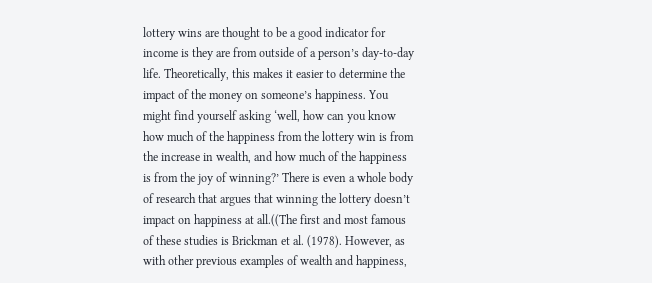lottery wins are thought to be a good indicator for income is they are from outside of a person’s day-to-day life. Theoretically, this makes it easier to determine the impact of the money on someone’s happiness. You might find yourself asking ‘well, how can you know how much of the happiness from the lottery win is from the increase in wealth, and how much of the happiness is from the joy of winning?’ There is even a whole body of research that argues that winning the lottery doesn’t impact on happiness at all.((The first and most famous of these studies is Brickman et al. (1978). However, as with other previous examples of wealth and happiness,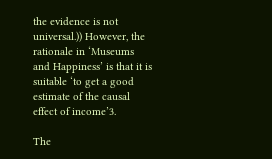the evidence is not universal.)) However, the rationale in ‘Museums and Happiness’ is that it is suitable ‘to get a good estimate of the causal effect of income’3.

The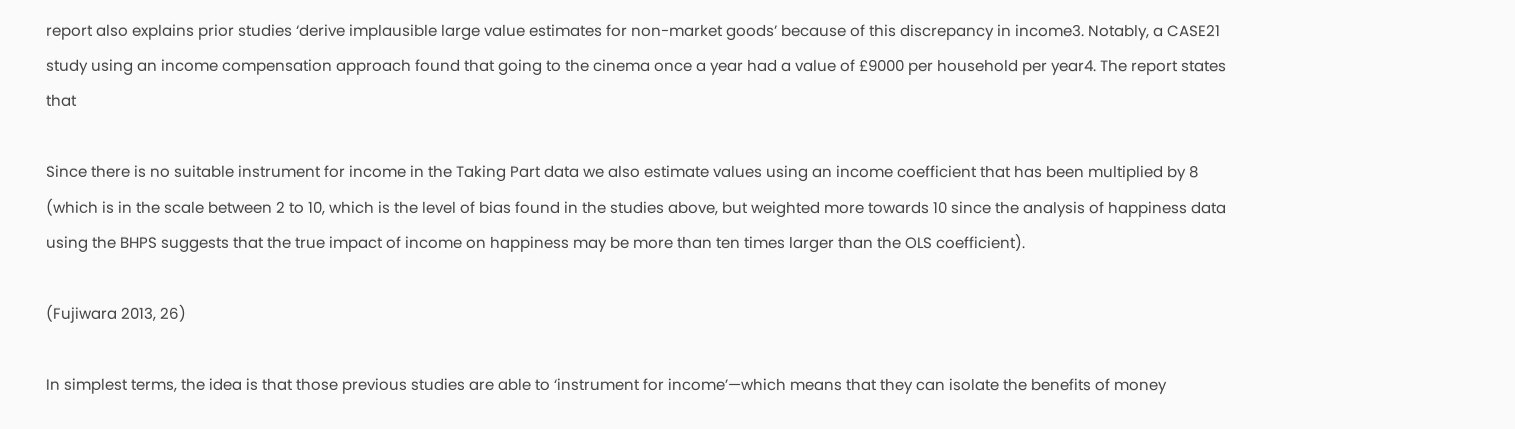report also explains prior studies ‘derive implausible large value estimates for non-market goods’ because of this discrepancy in income3. Notably, a CASE21 study using an income compensation approach found that going to the cinema once a year had a value of £9000 per household per year4. The report states that

Since there is no suitable instrument for income in the Taking Part data we also estimate values using an income coefficient that has been multiplied by 8 (which is in the scale between 2 to 10, which is the level of bias found in the studies above, but weighted more towards 10 since the analysis of happiness data using the BHPS suggests that the true impact of income on happiness may be more than ten times larger than the OLS coefficient).

(Fujiwara 2013, 26)

In simplest terms, the idea is that those previous studies are able to ‘instrument for income’—which means that they can isolate the benefits of money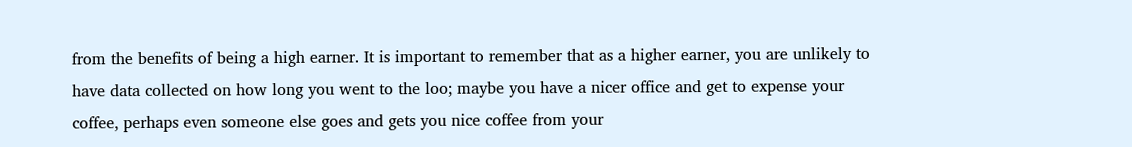from the benefits of being a high earner. It is important to remember that as a higher earner, you are unlikely to have data collected on how long you went to the loo; maybe you have a nicer office and get to expense your coffee, perhaps even someone else goes and gets you nice coffee from your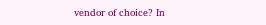vendor of choice? In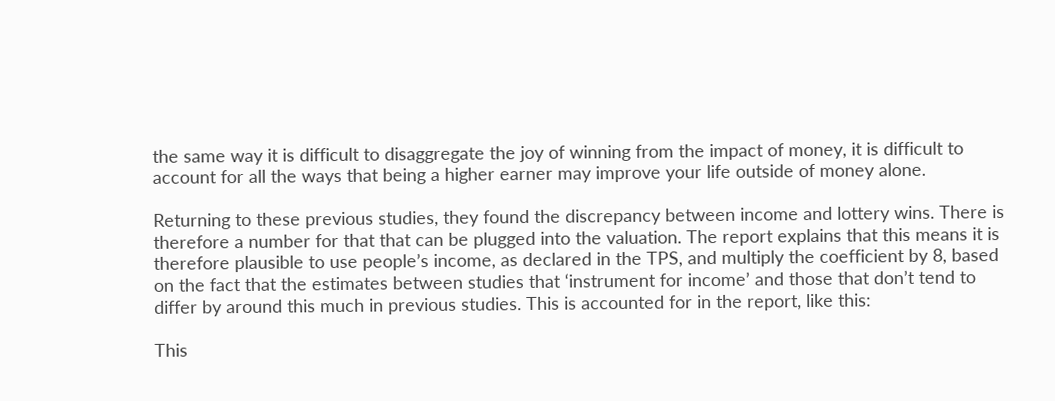the same way it is difficult to disaggregate the joy of winning from the impact of money, it is difficult to account for all the ways that being a higher earner may improve your life outside of money alone.

Returning to these previous studies, they found the discrepancy between income and lottery wins. There is therefore a number for that that can be plugged into the valuation. The report explains that this means it is therefore plausible to use people’s income, as declared in the TPS, and multiply the coefficient by 8, based on the fact that the estimates between studies that ‘instrument for income’ and those that don’t tend to differ by around this much in previous studies. This is accounted for in the report, like this:

This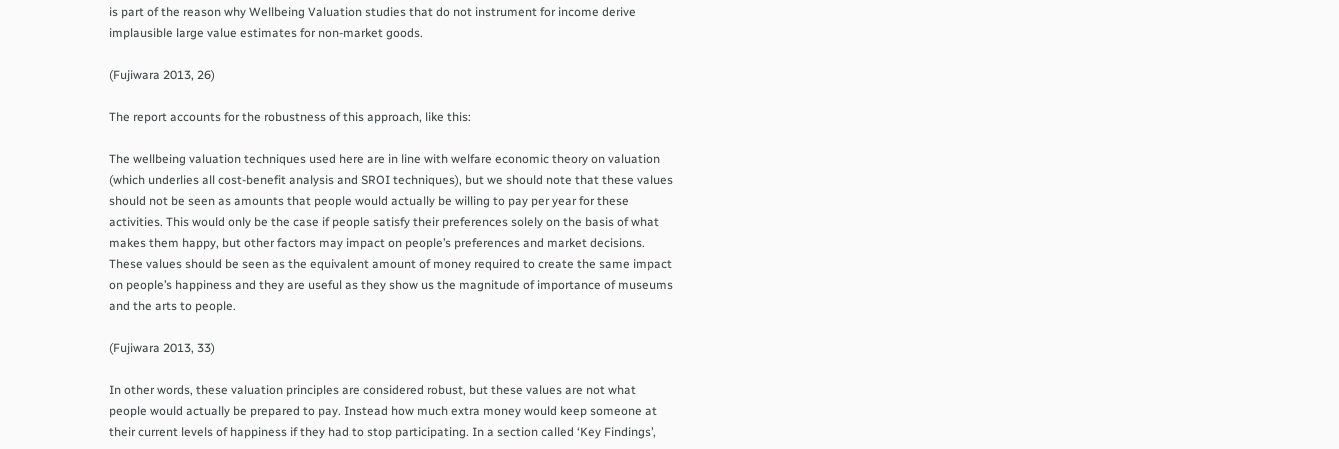is part of the reason why Wellbeing Valuation studies that do not instrument for income derive implausible large value estimates for non-market goods.

(Fujiwara 2013, 26)

The report accounts for the robustness of this approach, like this:

The wellbeing valuation techniques used here are in line with welfare economic theory on valuation (which underlies all cost-benefit analysis and SROI techniques), but we should note that these values should not be seen as amounts that people would actually be willing to pay per year for these activities. This would only be the case if people satisfy their preferences solely on the basis of what makes them happy, but other factors may impact on people’s preferences and market decisions. These values should be seen as the equivalent amount of money required to create the same impact on people’s happiness and they are useful as they show us the magnitude of importance of museums and the arts to people.

(Fujiwara 2013, 33)

In other words, these valuation principles are considered robust, but these values are not what people would actually be prepared to pay. Instead how much extra money would keep someone at their current levels of happiness if they had to stop participating. In a section called ‘Key Findings’,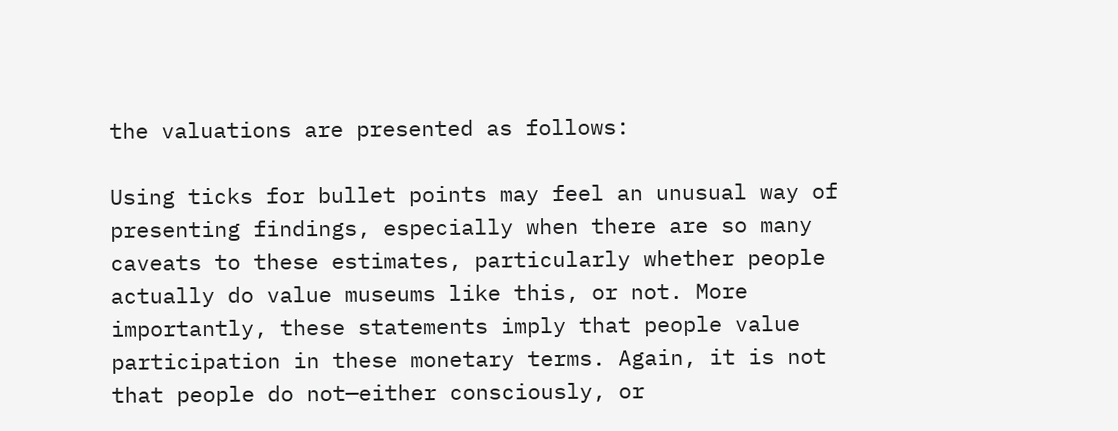the valuations are presented as follows:

Using ticks for bullet points may feel an unusual way of presenting findings, especially when there are so many caveats to these estimates, particularly whether people actually do value museums like this, or not. More importantly, these statements imply that people value participation in these monetary terms. Again, it is not that people do not—either consciously, or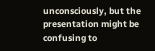unconsciously, but the presentation might be confusing to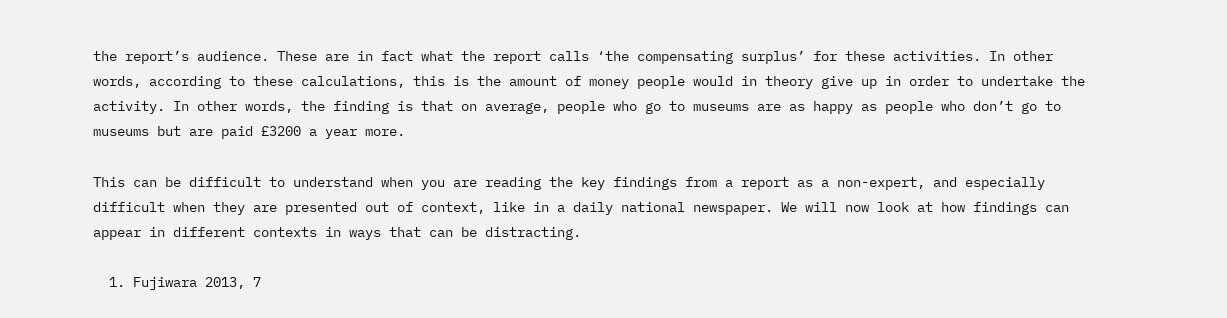the report’s audience. These are in fact what the report calls ‘the compensating surplus’ for these activities. In other words, according to these calculations, this is the amount of money people would in theory give up in order to undertake the activity. In other words, the finding is that on average, people who go to museums are as happy as people who don’t go to museums but are paid £3200 a year more.

This can be difficult to understand when you are reading the key findings from a report as a non-expert, and especially difficult when they are presented out of context, like in a daily national newspaper. We will now look at how findings can appear in different contexts in ways that can be distracting.

  1. Fujiwara 2013, 7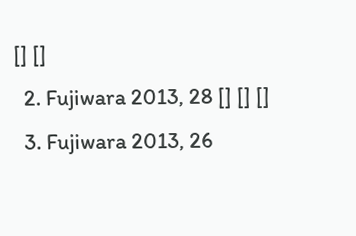[] []
  2. Fujiwara 2013, 28 [] [] []
  3. Fujiwara 2013, 26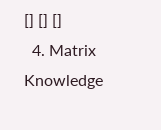[] [] []
  4. Matrix Knowledge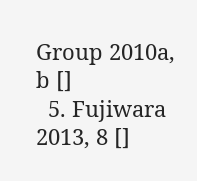Group 2010a, b []
  5. Fujiwara 2013, 8 []